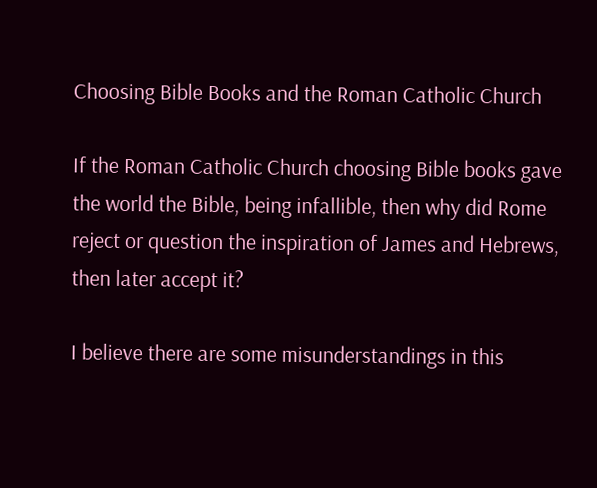Choosing Bible Books and the Roman Catholic Church

If the Roman Catholic Church choosing Bible books gave the world the Bible, being infallible, then why did Rome reject or question the inspiration of James and Hebrews, then later accept it?

I believe there are some misunderstandings in this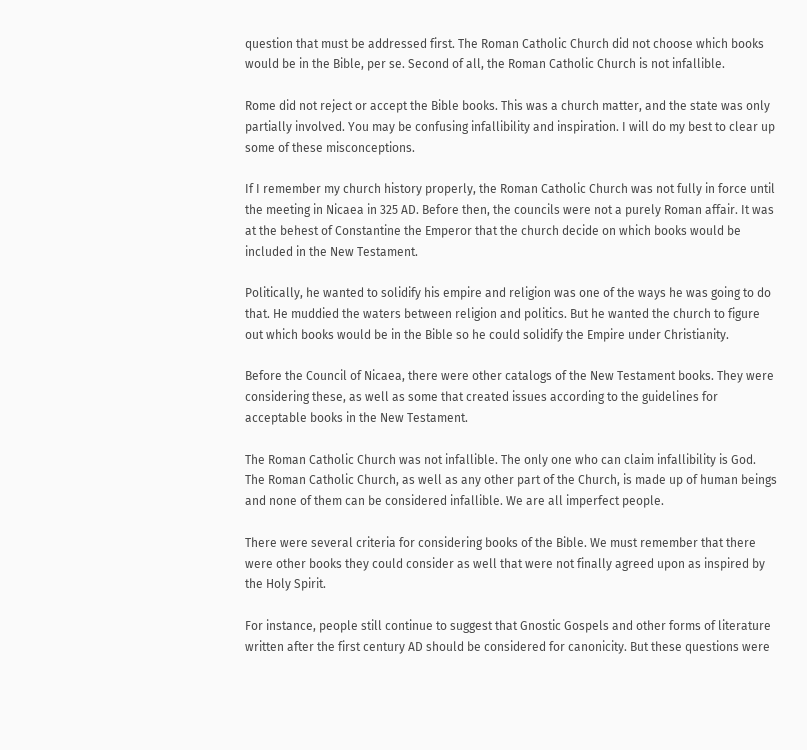question that must be addressed first. The Roman Catholic Church did not choose which books would be in the Bible, per se. Second of all, the Roman Catholic Church is not infallible.

Rome did not reject or accept the Bible books. This was a church matter, and the state was only partially involved. You may be confusing infallibility and inspiration. I will do my best to clear up some of these misconceptions.

If I remember my church history properly, the Roman Catholic Church was not fully in force until the meeting in Nicaea in 325 AD. Before then, the councils were not a purely Roman affair. It was at the behest of Constantine the Emperor that the church decide on which books would be included in the New Testament.

Politically, he wanted to solidify his empire and religion was one of the ways he was going to do that. He muddied the waters between religion and politics. But he wanted the church to figure out which books would be in the Bible so he could solidify the Empire under Christianity.

Before the Council of Nicaea, there were other catalogs of the New Testament books. They were considering these, as well as some that created issues according to the guidelines for acceptable books in the New Testament.

The Roman Catholic Church was not infallible. The only one who can claim infallibility is God. The Roman Catholic Church, as well as any other part of the Church, is made up of human beings and none of them can be considered infallible. We are all imperfect people.

There were several criteria for considering books of the Bible. We must remember that there were other books they could consider as well that were not finally agreed upon as inspired by the Holy Spirit.

For instance, people still continue to suggest that Gnostic Gospels and other forms of literature written after the first century AD should be considered for canonicity. But these questions were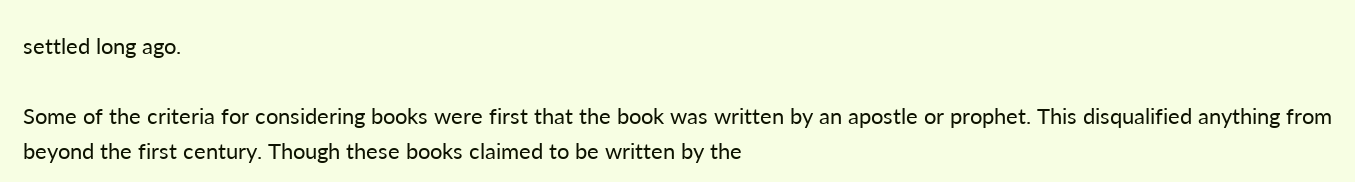settled long ago.

Some of the criteria for considering books were first that the book was written by an apostle or prophet. This disqualified anything from beyond the first century. Though these books claimed to be written by the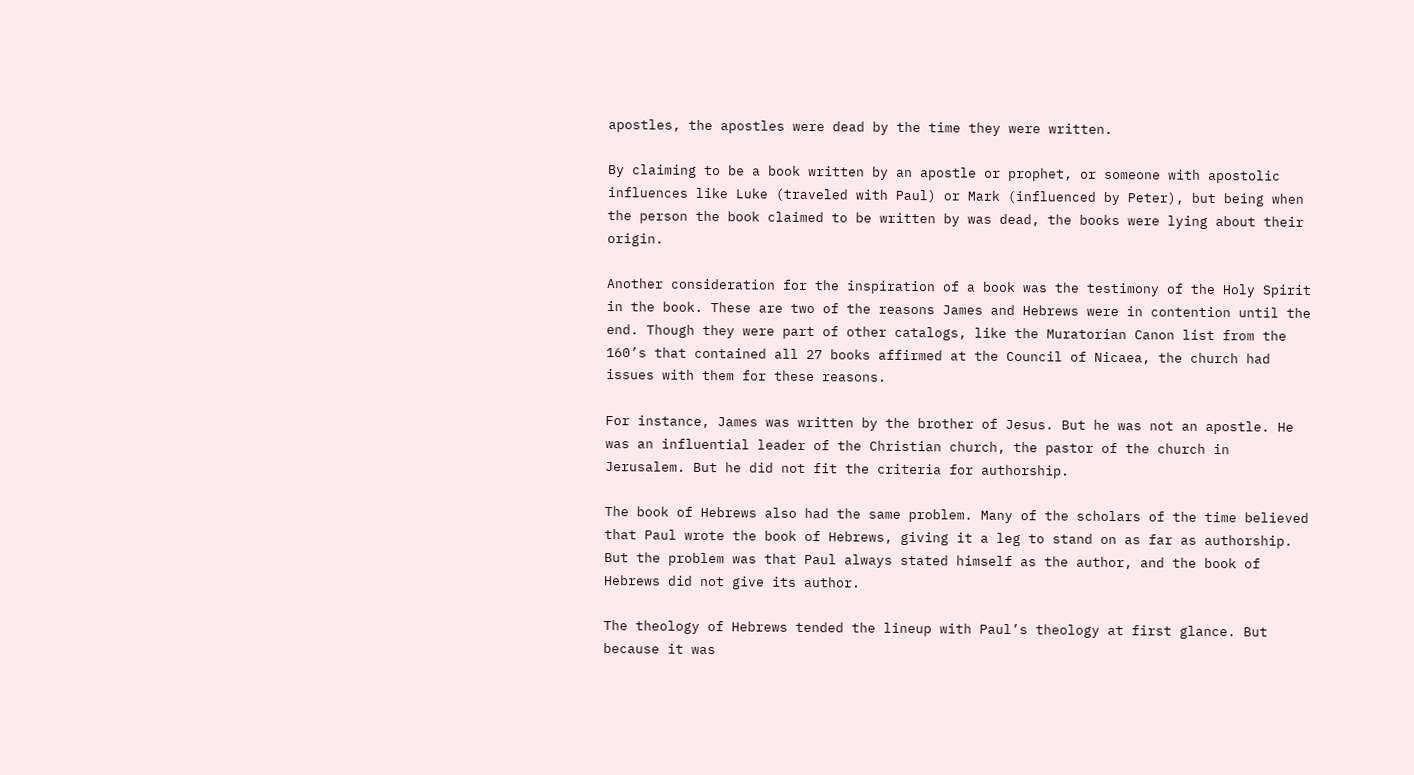apostles, the apostles were dead by the time they were written.

By claiming to be a book written by an apostle or prophet, or someone with apostolic influences like Luke (traveled with Paul) or Mark (influenced by Peter), but being when the person the book claimed to be written by was dead, the books were lying about their origin.

Another consideration for the inspiration of a book was the testimony of the Holy Spirit in the book. These are two of the reasons James and Hebrews were in contention until the end. Though they were part of other catalogs, like the Muratorian Canon list from the 160’s that contained all 27 books affirmed at the Council of Nicaea, the church had issues with them for these reasons.

For instance, James was written by the brother of Jesus. But he was not an apostle. He was an influential leader of the Christian church, the pastor of the church in Jerusalem. But he did not fit the criteria for authorship.

The book of Hebrews also had the same problem. Many of the scholars of the time believed that Paul wrote the book of Hebrews, giving it a leg to stand on as far as authorship. But the problem was that Paul always stated himself as the author, and the book of Hebrews did not give its author.

The theology of Hebrews tended the lineup with Paul’s theology at first glance. But because it was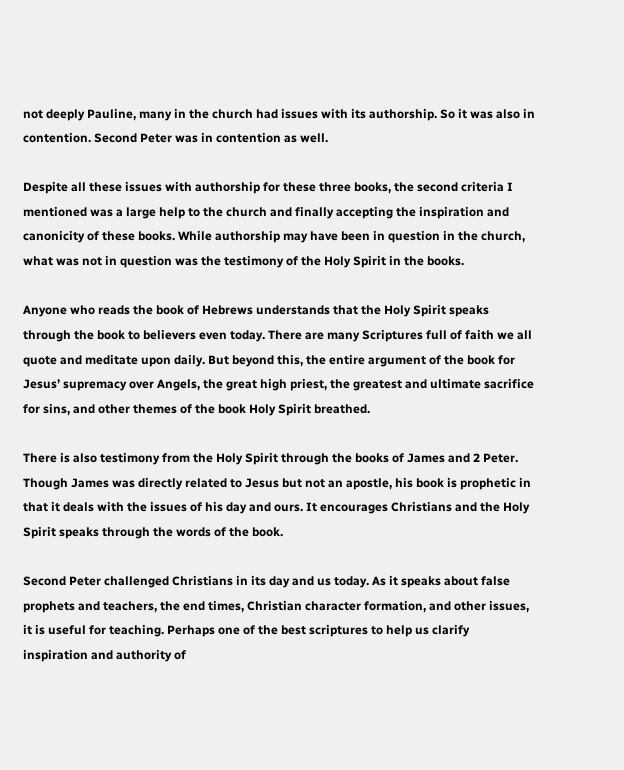not deeply Pauline, many in the church had issues with its authorship. So it was also in contention. Second Peter was in contention as well.

Despite all these issues with authorship for these three books, the second criteria I mentioned was a large help to the church and finally accepting the inspiration and canonicity of these books. While authorship may have been in question in the church, what was not in question was the testimony of the Holy Spirit in the books.

Anyone who reads the book of Hebrews understands that the Holy Spirit speaks through the book to believers even today. There are many Scriptures full of faith we all quote and meditate upon daily. But beyond this, the entire argument of the book for Jesus’ supremacy over Angels, the great high priest, the greatest and ultimate sacrifice for sins, and other themes of the book Holy Spirit breathed.

There is also testimony from the Holy Spirit through the books of James and 2 Peter. Though James was directly related to Jesus but not an apostle, his book is prophetic in that it deals with the issues of his day and ours. It encourages Christians and the Holy Spirit speaks through the words of the book.

Second Peter challenged Christians in its day and us today. As it speaks about false prophets and teachers, the end times, Christian character formation, and other issues, it is useful for teaching. Perhaps one of the best scriptures to help us clarify inspiration and authority of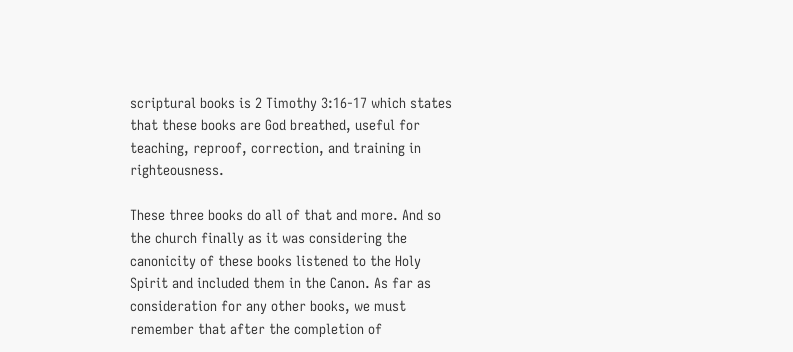scriptural books is 2 Timothy 3:16-17 which states that these books are God breathed, useful for teaching, reproof, correction, and training in righteousness.

These three books do all of that and more. And so the church finally as it was considering the canonicity of these books listened to the Holy Spirit and included them in the Canon. As far as consideration for any other books, we must remember that after the completion of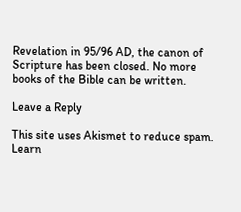Revelation in 95/96 AD, the canon of Scripture has been closed. No more books of the Bible can be written.

Leave a Reply

This site uses Akismet to reduce spam. Learn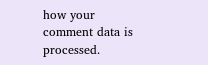how your comment data is processed.